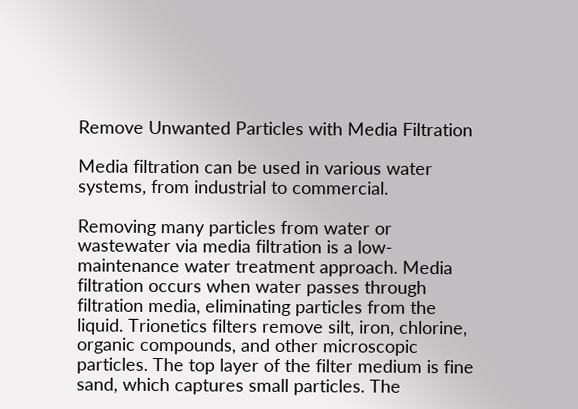Remove Unwanted Particles with Media Filtration

Media filtration can be used in various water systems, from industrial to commercial.

Removing many particles from water or wastewater via media filtration is a low-maintenance water treatment approach. Media filtration occurs when water passes through filtration media, eliminating particles from the liquid. Trionetics filters remove silt, iron, chlorine, organic compounds, and other microscopic particles. The top layer of the filter medium is fine sand, which captures small particles. The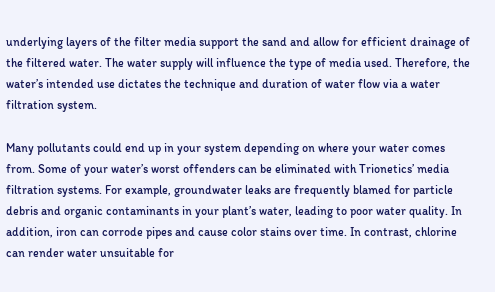underlying layers of the filter media support the sand and allow for efficient drainage of the filtered water. The water supply will influence the type of media used. Therefore, the water’s intended use dictates the technique and duration of water flow via a water filtration system.

Many pollutants could end up in your system depending on where your water comes from. Some of your water’s worst offenders can be eliminated with Trionetics’ media filtration systems. For example, groundwater leaks are frequently blamed for particle debris and organic contaminants in your plant’s water, leading to poor water quality. In addition, iron can corrode pipes and cause color stains over time. In contrast, chlorine can render water unsuitable for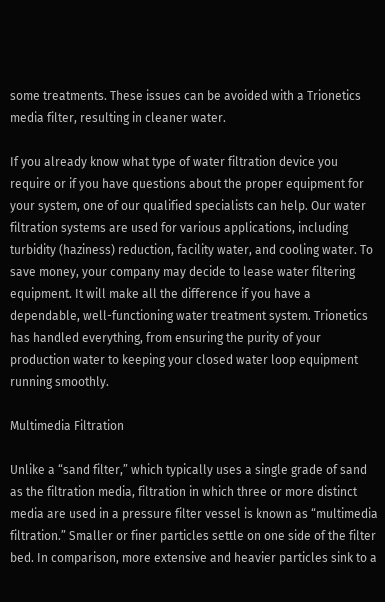some treatments. These issues can be avoided with a Trionetics media filter, resulting in cleaner water.

If you already know what type of water filtration device you require or if you have questions about the proper equipment for your system, one of our qualified specialists can help. Our water filtration systems are used for various applications, including turbidity (haziness) reduction, facility water, and cooling water. To save money, your company may decide to lease water filtering equipment. It will make all the difference if you have a dependable, well-functioning water treatment system. Trionetics has handled everything, from ensuring the purity of your production water to keeping your closed water loop equipment running smoothly.

Multimedia Filtration

Unlike a “sand filter,” which typically uses a single grade of sand as the filtration media, filtration in which three or more distinct media are used in a pressure filter vessel is known as “multimedia filtration.” Smaller or finer particles settle on one side of the filter bed. In comparison, more extensive and heavier particles sink to a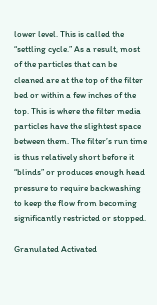lower level. This is called the “settling cycle.” As a result, most of the particles that can be cleaned are at the top of the filter bed or within a few inches of the top. This is where the filter media particles have the slightest space between them. The filter’s run time is thus relatively short before it “blinds” or produces enough head pressure to require backwashing to keep the flow from becoming significantly restricted or stopped.

Granulated Activated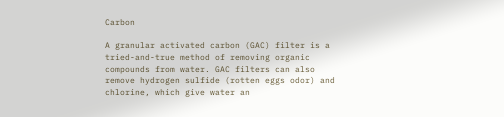Carbon

A granular activated carbon (GAC) filter is a tried-and-true method of removing organic compounds from water. GAC filters can also remove hydrogen sulfide (rotten eggs odor) and chlorine, which give water an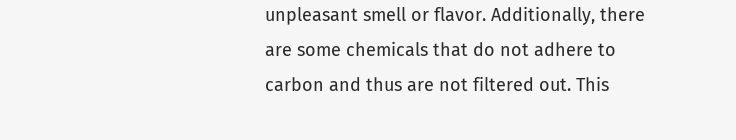unpleasant smell or flavor. Additionally, there are some chemicals that do not adhere to carbon and thus are not filtered out. This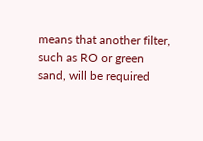means that another filter, such as RO or green sand, will be required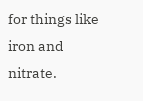for things like iron and nitrate.